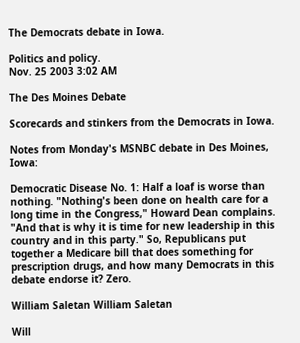The Democrats debate in Iowa.

Politics and policy.
Nov. 25 2003 3:02 AM

The Des Moines Debate

Scorecards and stinkers from the Democrats in Iowa.

Notes from Monday's MSNBC debate in Des Moines, Iowa:

Democratic Disease No. 1: Half a loaf is worse than nothing. "Nothing's been done on health care for a long time in the Congress," Howard Dean complains. "And that is why it is time for new leadership in this country and in this party." So, Republicans put together a Medicare bill that does something for prescription drugs, and how many Democrats in this debate endorse it? Zero.

William Saletan William Saletan

Will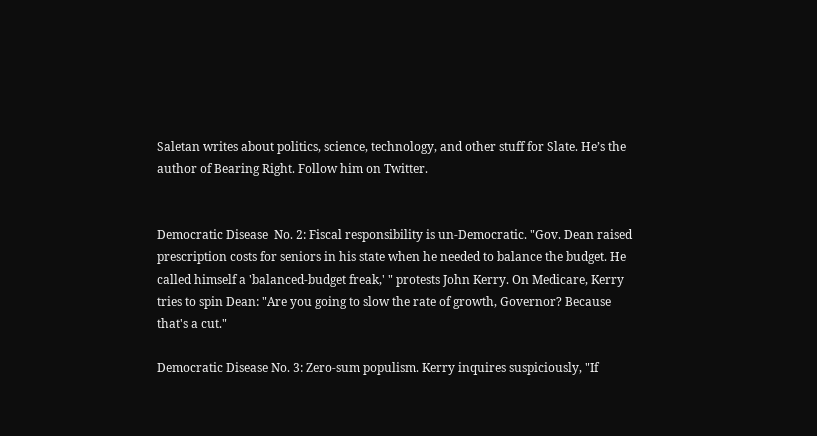Saletan writes about politics, science, technology, and other stuff for Slate. He’s the author of Bearing Right. Follow him on Twitter.


Democratic Disease  No. 2: Fiscal responsibility is un-Democratic. "Gov. Dean raised prescription costs for seniors in his state when he needed to balance the budget. He called himself a 'balanced-budget freak,' " protests John Kerry. On Medicare, Kerry tries to spin Dean: "Are you going to slow the rate of growth, Governor? Because that's a cut."

Democratic Disease No. 3: Zero-sum populism. Kerry inquires suspiciously, "If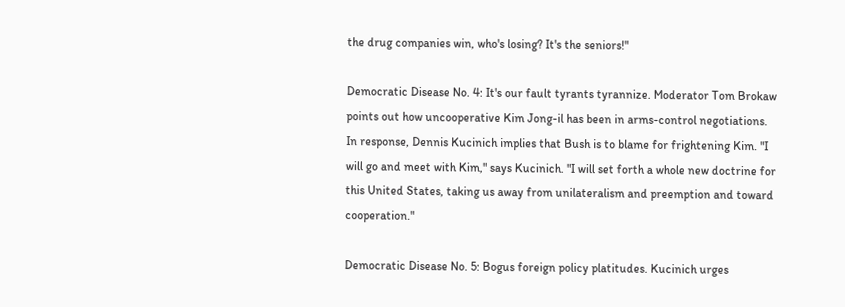the drug companies win, who's losing? It's the seniors!"

Democratic Disease No. 4: It's our fault tyrants tyrannize. Moderator Tom Brokaw points out how uncooperative Kim Jong-il has been in arms-control negotiations. In response, Dennis Kucinich implies that Bush is to blame for frightening Kim. "I will go and meet with Kim," says Kucinich. "I will set forth a whole new doctrine for this United States, taking us away from unilateralism and preemption and toward cooperation."

Democratic Disease No. 5: Bogus foreign policy platitudes. Kucinich urges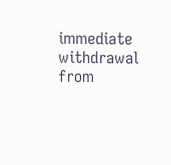immediate withdrawal from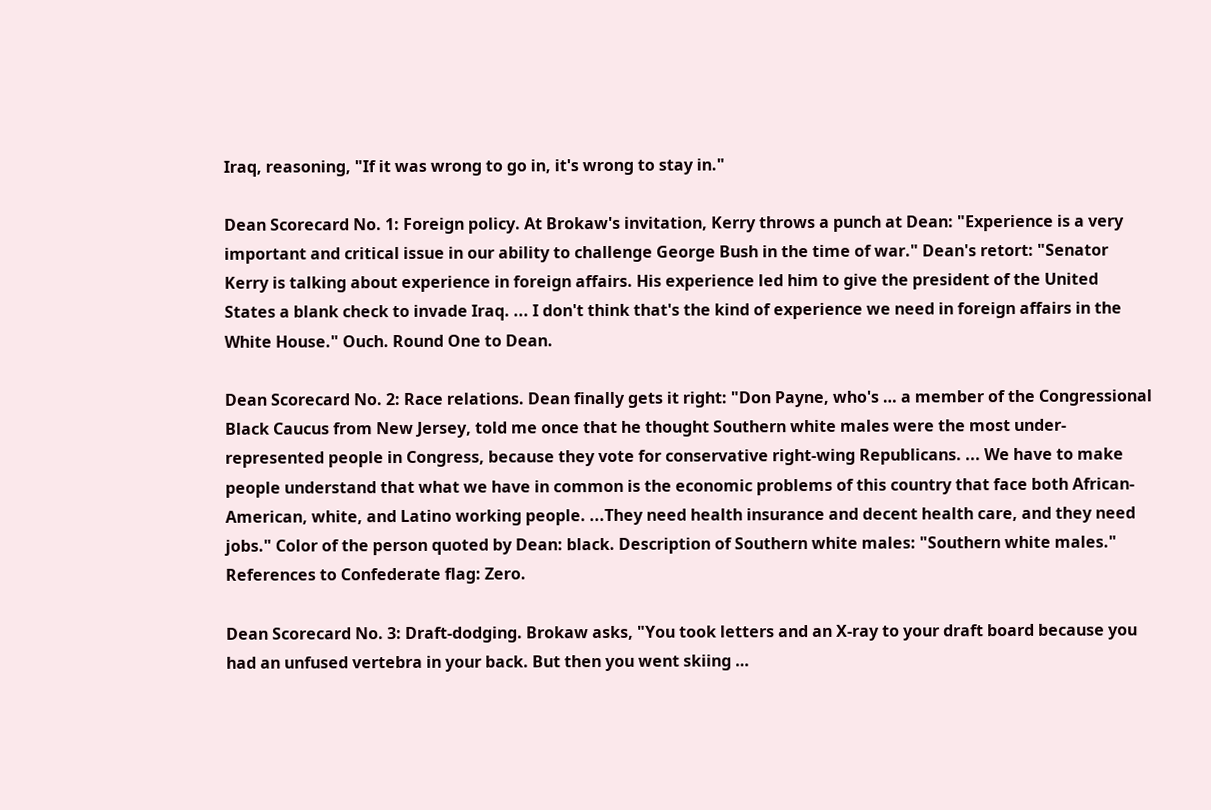Iraq, reasoning, "If it was wrong to go in, it's wrong to stay in."

Dean Scorecard No. 1: Foreign policy. At Brokaw's invitation, Kerry throws a punch at Dean: "Experience is a very important and critical issue in our ability to challenge George Bush in the time of war." Dean's retort: "Senator Kerry is talking about experience in foreign affairs. His experience led him to give the president of the United States a blank check to invade Iraq. ... I don't think that's the kind of experience we need in foreign affairs in the White House." Ouch. Round One to Dean.

Dean Scorecard No. 2: Race relations. Dean finally gets it right: "Don Payne, who's … a member of the Congressional Black Caucus from New Jersey, told me once that he thought Southern white males were the most under-represented people in Congress, because they vote for conservative right-wing Republicans. ... We have to make people understand that what we have in common is the economic problems of this country that face both African-American, white, and Latino working people. ...They need health insurance and decent health care, and they need jobs." Color of the person quoted by Dean: black. Description of Southern white males: "Southern white males." References to Confederate flag: Zero.

Dean Scorecard No. 3: Draft-dodging. Brokaw asks, "You took letters and an X-ray to your draft board because you had an unfused vertebra in your back. But then you went skiing …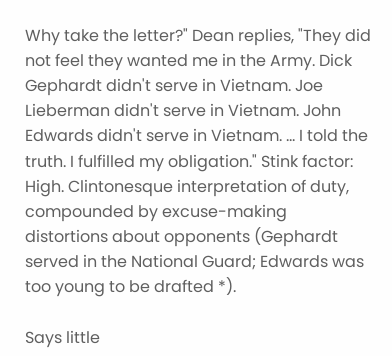Why take the letter?" Dean replies, "They did not feel they wanted me in the Army. Dick Gephardt didn't serve in Vietnam. Joe Lieberman didn't serve in Vietnam. John Edwards didn't serve in Vietnam. ... I told the truth. I fulfilled my obligation." Stink factor: High. Clintonesque interpretation of duty, compounded by excuse-making distortions about opponents (Gephardt served in the National Guard; Edwards was too young to be drafted *).

Says little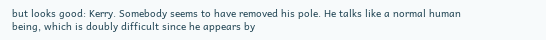but looks good: Kerry. Somebody seems to have removed his pole. He talks like a normal human being, which is doubly difficult since he appears by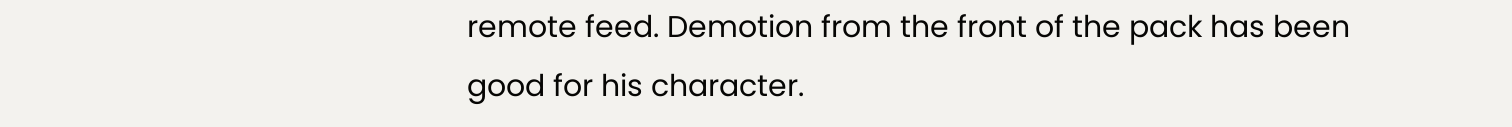remote feed. Demotion from the front of the pack has been good for his character.